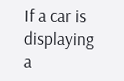If a car is displaying a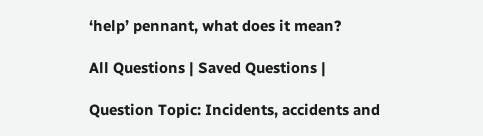‘help’ pennant, what does it mean?

All Questions | Saved Questions |

Question Topic: Incidents, accidents and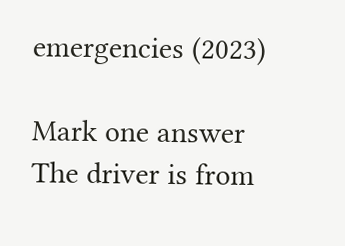emergencies (2023)

Mark one answer
The driver is from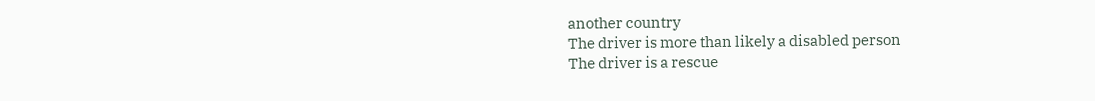another country
The driver is more than likely a disabled person
The driver is a rescue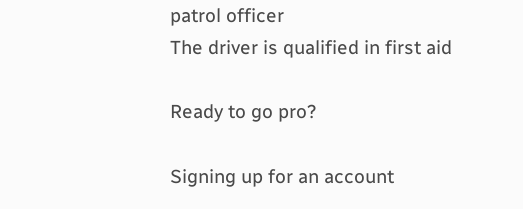patrol officer
The driver is qualified in first aid

Ready to go pro?

Signing up for an account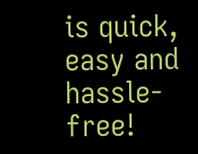is quick, easy and hassle-free!